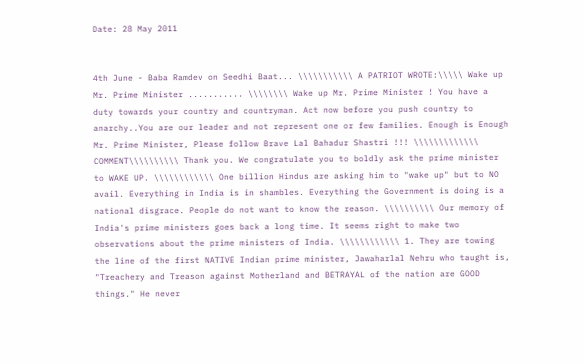Date: 28 May 2011


4th June - Baba Ramdev on Seedhi Baat... \\\\\\\\\\\ A PATRIOT WROTE:\\\\\ Wake up Mr. Prime Minister ........... \\\\\\\\ Wake up Mr. Prime Minister ! You have a duty towards your country and countryman. Act now before you push country to anarchy..You are our leader and not represent one or few families. Enough is Enough Mr. Prime Minister, Please follow Brave Lal Bahadur Shastri !!! \\\\\\\\\\\\\ COMMENT\\\\\\\\\\ Thank you. We congratulate you to boldly ask the prime minister to WAKE UP. \\\\\\\\\\\\ One billion Hindus are asking him to "wake up" but to NO avail. Everything in India is in shambles. Everything the Government is doing is a national disgrace. People do not want to know the reason. \\\\\\\\\\ Our memory of India's prime ministers goes back a long time. It seems right to make two observations about the prime ministers of India. \\\\\\\\\\\\ 1. They are towing the line of the first NATIVE Indian prime minister, Jawaharlal Nehru who taught is, "Treachery and Treason against Motherland and BETRAYAL of the nation are GOOD things." He never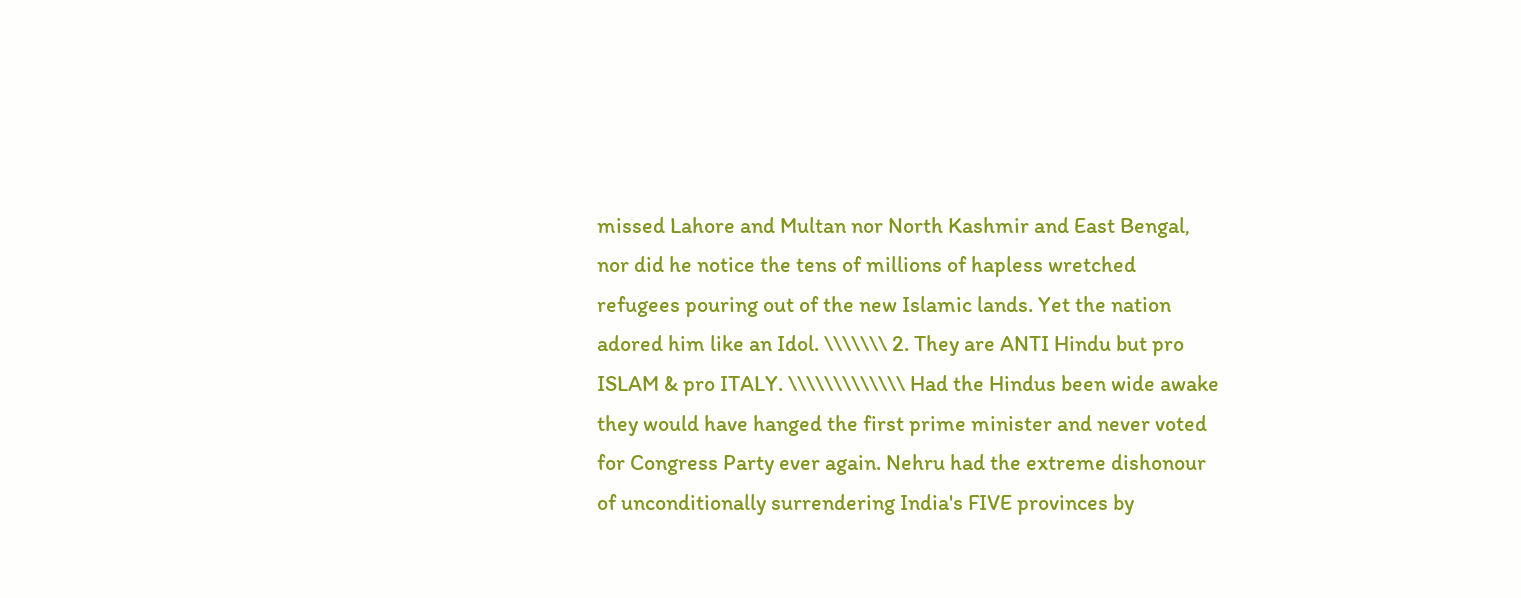missed Lahore and Multan nor North Kashmir and East Bengal, nor did he notice the tens of millions of hapless wretched refugees pouring out of the new Islamic lands. Yet the nation adored him like an Idol. \\\\\\\ 2. They are ANTI Hindu but pro ISLAM & pro ITALY. \\\\\\\\\\\\\ Had the Hindus been wide awake they would have hanged the first prime minister and never voted for Congress Party ever again. Nehru had the extreme dishonour of unconditionally surrendering India's FIVE provinces by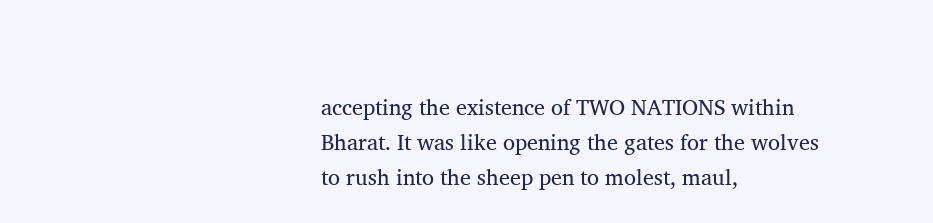accepting the existence of TWO NATIONS within Bharat. It was like opening the gates for the wolves to rush into the sheep pen to molest, maul,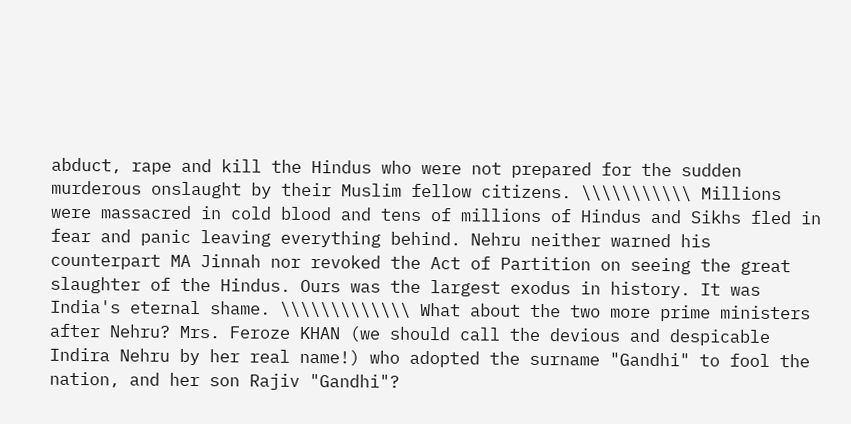abduct, rape and kill the Hindus who were not prepared for the sudden murderous onslaught by their Muslim fellow citizens. \\\\\\\\\\\ Millions were massacred in cold blood and tens of millions of Hindus and Sikhs fled in fear and panic leaving everything behind. Nehru neither warned his counterpart MA Jinnah nor revoked the Act of Partition on seeing the great slaughter of the Hindus. Ours was the largest exodus in history. It was India's eternal shame. \\\\\\\\\\\\\ What about the two more prime ministers after Nehru? Mrs. Feroze KHAN (we should call the devious and despicable Indira Nehru by her real name!) who adopted the surname "Gandhi" to fool the nation, and her son Rajiv "Gandhi"?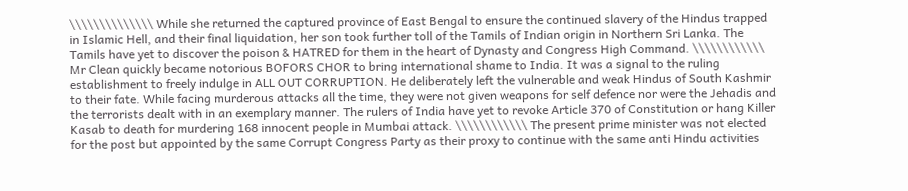\\\\\\\\\\\\\\ While she returned the captured province of East Bengal to ensure the continued slavery of the Hindus trapped in Islamic Hell, and their final liquidation, her son took further toll of the Tamils of Indian origin in Northern Sri Lanka. The Tamils have yet to discover the poison & HATRED for them in the heart of Dynasty and Congress High Command. \\\\\\\\\\\\ Mr Clean quickly became notorious BOFORS CHOR to bring international shame to India. It was a signal to the ruling establishment to freely indulge in ALL OUT CORRUPTION. He deliberately left the vulnerable and weak Hindus of South Kashmir to their fate. While facing murderous attacks all the time, they were not given weapons for self defence nor were the Jehadis and the terrorists dealt with in an exemplary manner. The rulers of India have yet to revoke Article 370 of Constitution or hang Killer Kasab to death for murdering 168 innocent people in Mumbai attack. \\\\\\\\\\\\ The present prime minister was not elected for the post but appointed by the same Corrupt Congress Party as their proxy to continue with the same anti Hindu activities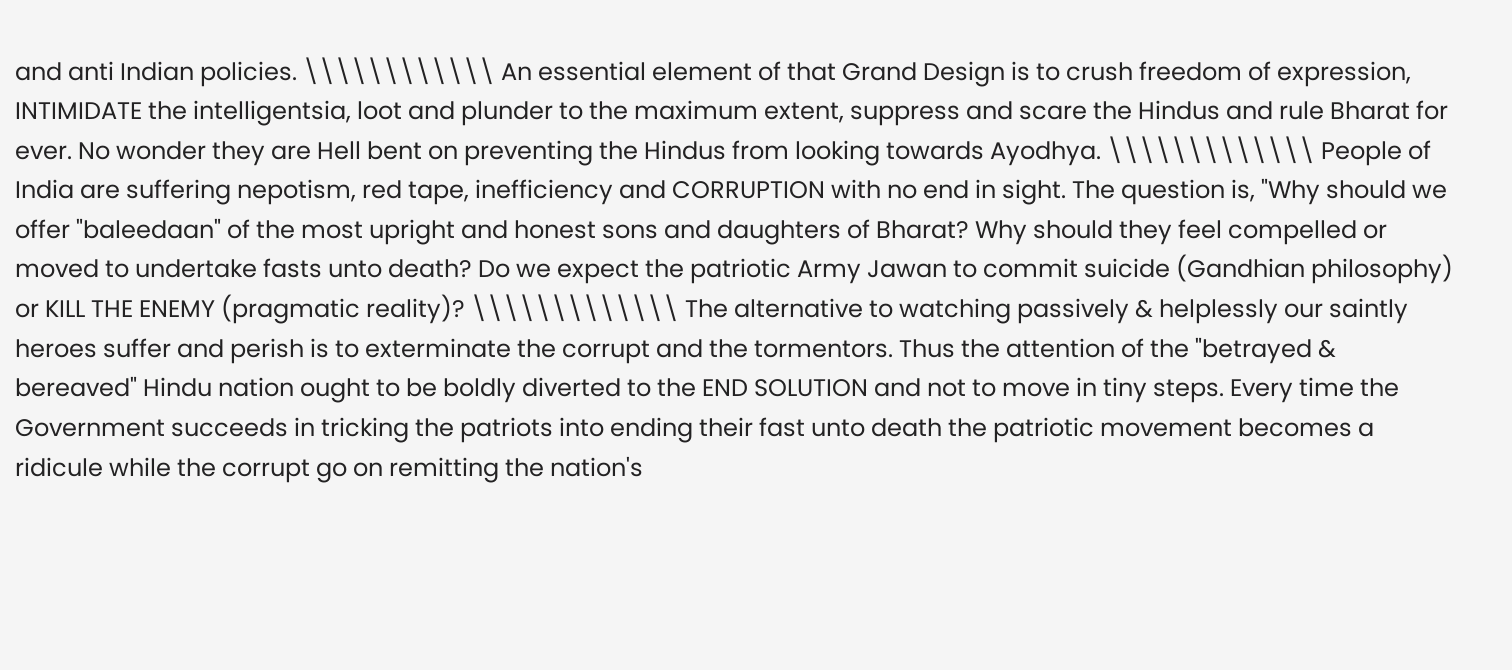and anti Indian policies. \\\\\\\\\\\\ An essential element of that Grand Design is to crush freedom of expression, INTIMIDATE the intelligentsia, loot and plunder to the maximum extent, suppress and scare the Hindus and rule Bharat for ever. No wonder they are Hell bent on preventing the Hindus from looking towards Ayodhya. \\\\\\\\\\\\\ People of India are suffering nepotism, red tape, inefficiency and CORRUPTION with no end in sight. The question is, "Why should we offer "baleedaan" of the most upright and honest sons and daughters of Bharat? Why should they feel compelled or moved to undertake fasts unto death? Do we expect the patriotic Army Jawan to commit suicide (Gandhian philosophy) or KILL THE ENEMY (pragmatic reality)? \\\\\\\\\\\\\ The alternative to watching passively & helplessly our saintly heroes suffer and perish is to exterminate the corrupt and the tormentors. Thus the attention of the "betrayed & bereaved" Hindu nation ought to be boldly diverted to the END SOLUTION and not to move in tiny steps. Every time the Government succeeds in tricking the patriots into ending their fast unto death the patriotic movement becomes a ridicule while the corrupt go on remitting the nation's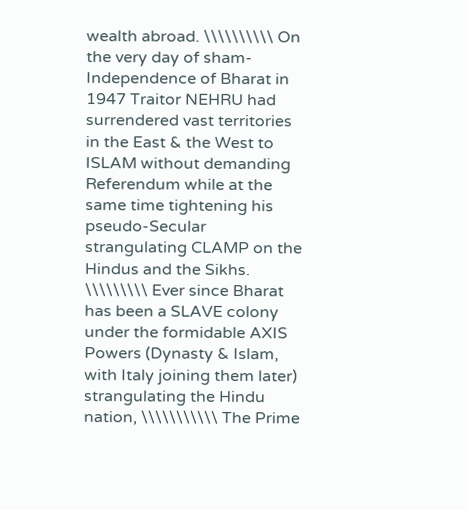wealth abroad. \\\\\\\\\\ On the very day of sham-Independence of Bharat in 1947 Traitor NEHRU had surrendered vast territories in the East & the West to ISLAM without demanding Referendum while at the same time tightening his pseudo-Secular strangulating CLAMP on the Hindus and the Sikhs. \\\\\\\\\ Ever since Bharat has been a SLAVE colony under the formidable AXIS Powers (Dynasty & Islam, with Italy joining them later) strangulating the Hindu nation, \\\\\\\\\\\ The Prime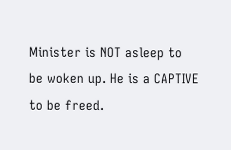Minister is NOT asleep to be woken up. He is a CAPTIVE to be freed.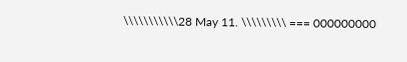\\\\\\\\\\\28 May 11. \\\\\\\\\ === 000000000